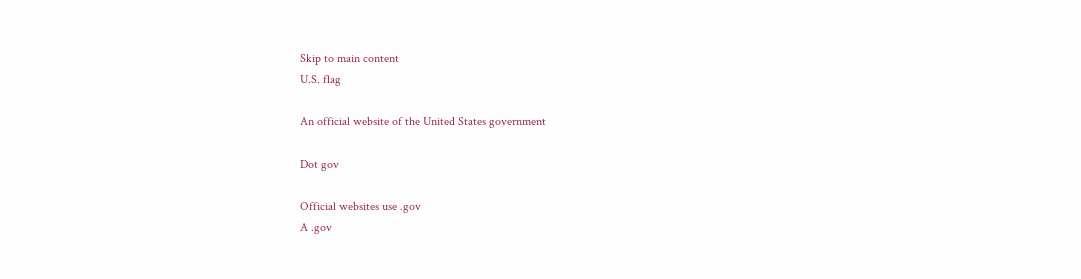Skip to main content
U.S. flag

An official website of the United States government

Dot gov

Official websites use .gov
A .gov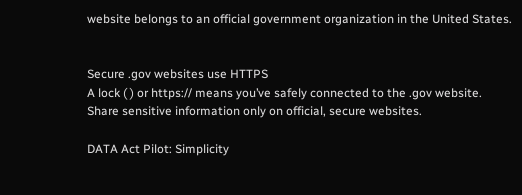website belongs to an official government organization in the United States.


Secure .gov websites use HTTPS
A lock ( ) or https:// means you’ve safely connected to the .gov website. Share sensitive information only on official, secure websites.

DATA Act Pilot: Simplicity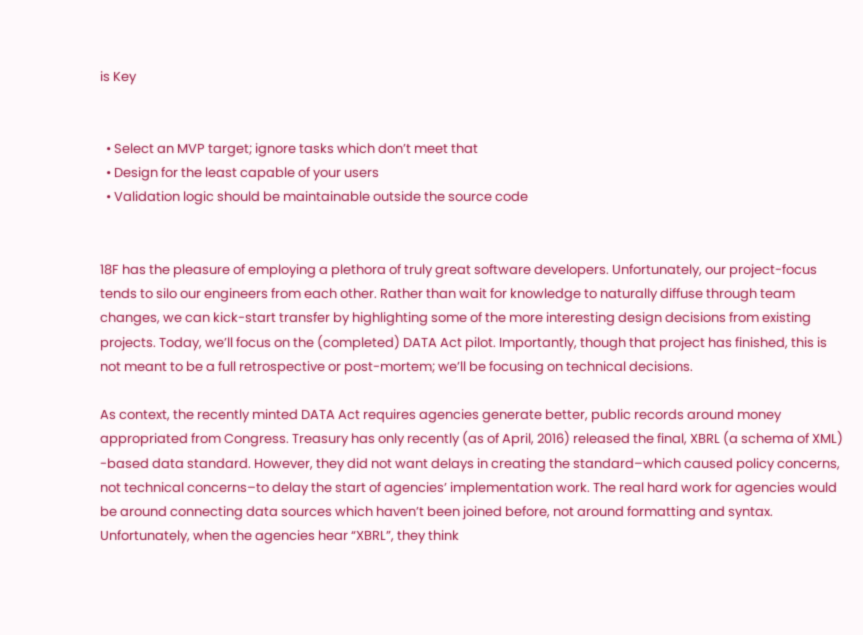is Key


  • Select an MVP target; ignore tasks which don’t meet that
  • Design for the least capable of your users
  • Validation logic should be maintainable outside the source code


18F has the pleasure of employing a plethora of truly great software developers. Unfortunately, our project-focus tends to silo our engineers from each other. Rather than wait for knowledge to naturally diffuse through team changes, we can kick-start transfer by highlighting some of the more interesting design decisions from existing projects. Today, we’ll focus on the (completed) DATA Act pilot. Importantly, though that project has finished, this is not meant to be a full retrospective or post-mortem; we’ll be focusing on technical decisions.

As context, the recently minted DATA Act requires agencies generate better, public records around money appropriated from Congress. Treasury has only recently (as of April, 2016) released the final, XBRL (a schema of XML) -based data standard. However, they did not want delays in creating the standard–which caused policy concerns, not technical concerns–to delay the start of agencies’ implementation work. The real hard work for agencies would be around connecting data sources which haven’t been joined before, not around formatting and syntax. Unfortunately, when the agencies hear “XBRL”, they think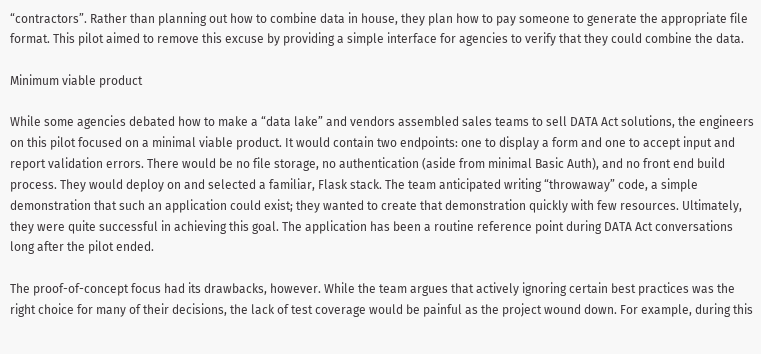“contractors”. Rather than planning out how to combine data in house, they plan how to pay someone to generate the appropriate file format. This pilot aimed to remove this excuse by providing a simple interface for agencies to verify that they could combine the data.

Minimum viable product

While some agencies debated how to make a “data lake” and vendors assembled sales teams to sell DATA Act solutions, the engineers on this pilot focused on a minimal viable product. It would contain two endpoints: one to display a form and one to accept input and report validation errors. There would be no file storage, no authentication (aside from minimal Basic Auth), and no front end build process. They would deploy on and selected a familiar, Flask stack. The team anticipated writing “throwaway” code, a simple demonstration that such an application could exist; they wanted to create that demonstration quickly with few resources. Ultimately, they were quite successful in achieving this goal. The application has been a routine reference point during DATA Act conversations long after the pilot ended.

The proof-of-concept focus had its drawbacks, however. While the team argues that actively ignoring certain best practices was the right choice for many of their decisions, the lack of test coverage would be painful as the project wound down. For example, during this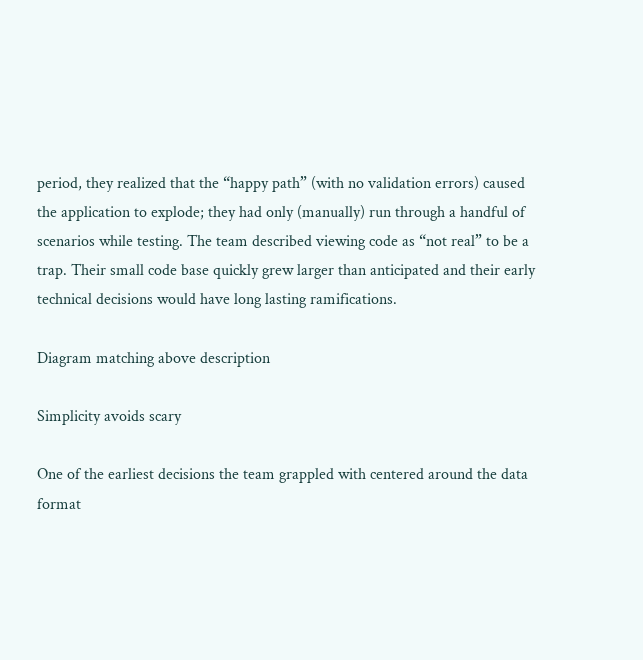period, they realized that the “happy path” (with no validation errors) caused the application to explode; they had only (manually) run through a handful of scenarios while testing. The team described viewing code as “not real” to be a trap. Their small code base quickly grew larger than anticipated and their early technical decisions would have long lasting ramifications.

Diagram matching above description

Simplicity avoids scary

One of the earliest decisions the team grappled with centered around the data format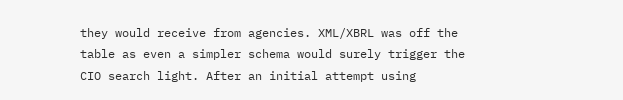they would receive from agencies. XML/XBRL was off the table as even a simpler schema would surely trigger the CIO search light. After an initial attempt using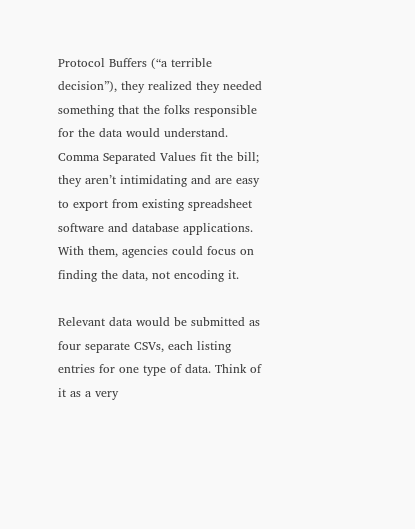Protocol Buffers (“a terrible decision”), they realized they needed something that the folks responsible for the data would understand. Comma Separated Values fit the bill; they aren’t intimidating and are easy to export from existing spreadsheet software and database applications. With them, agencies could focus on finding the data, not encoding it.

Relevant data would be submitted as four separate CSVs, each listing entries for one type of data. Think of it as a very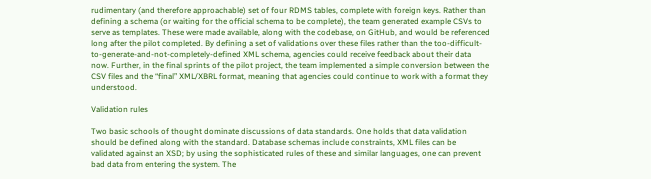rudimentary (and therefore approachable) set of four RDMS tables, complete with foreign keys. Rather than defining a schema (or waiting for the official schema to be complete), the team generated example CSVs to serve as templates. These were made available, along with the codebase, on GitHub, and would be referenced long after the pilot completed. By defining a set of validations over these files rather than the too-difficult-to-generate-and-not-completely-defined XML schema, agencies could receive feedback about their data now. Further, in the final sprints of the pilot project, the team implemented a simple conversion between the CSV files and the “final” XML/XBRL format, meaning that agencies could continue to work with a format they understood.

Validation rules

Two basic schools of thought dominate discussions of data standards. One holds that data validation should be defined along with the standard. Database schemas include constraints, XML files can be validated against an XSD; by using the sophisticated rules of these and similar languages, one can prevent bad data from entering the system. The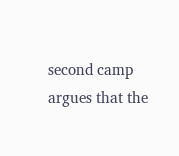second camp argues that the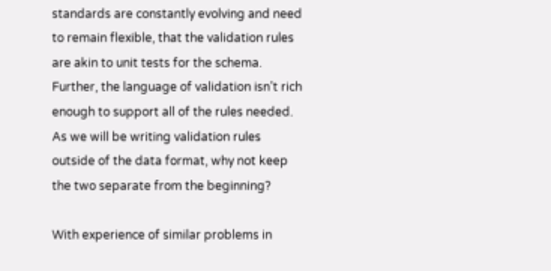standards are constantly evolving and need to remain flexible, that the validation rules are akin to unit tests for the schema. Further, the language of validation isn’t rich enough to support all of the rules needed. As we will be writing validation rules outside of the data format, why not keep the two separate from the beginning?

With experience of similar problems in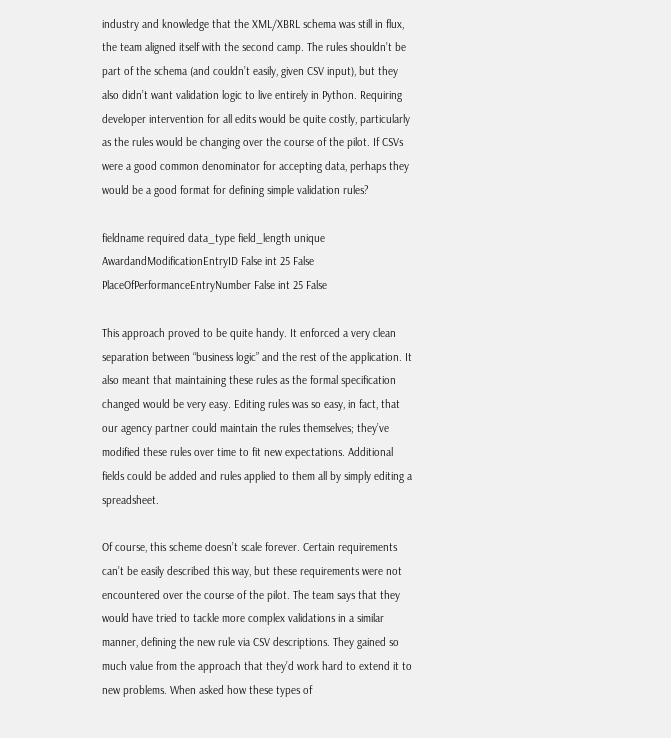industry and knowledge that the XML/XBRL schema was still in flux, the team aligned itself with the second camp. The rules shouldn’t be part of the schema (and couldn’t easily, given CSV input), but they also didn’t want validation logic to live entirely in Python. Requiring developer intervention for all edits would be quite costly, particularly as the rules would be changing over the course of the pilot. If CSVs were a good common denominator for accepting data, perhaps they would be a good format for defining simple validation rules?

fieldname required data_type field_length unique
AwardandModificationEntryID False int 25 False
PlaceOfPerformanceEntryNumber False int 25 False

This approach proved to be quite handy. It enforced a very clean separation between “business logic” and the rest of the application. It also meant that maintaining these rules as the formal specification changed would be very easy. Editing rules was so easy, in fact, that our agency partner could maintain the rules themselves; they’ve modified these rules over time to fit new expectations. Additional fields could be added and rules applied to them all by simply editing a spreadsheet.

Of course, this scheme doesn’t scale forever. Certain requirements can’t be easily described this way, but these requirements were not encountered over the course of the pilot. The team says that they would have tried to tackle more complex validations in a similar manner, defining the new rule via CSV descriptions. They gained so much value from the approach that they’d work hard to extend it to new problems. When asked how these types of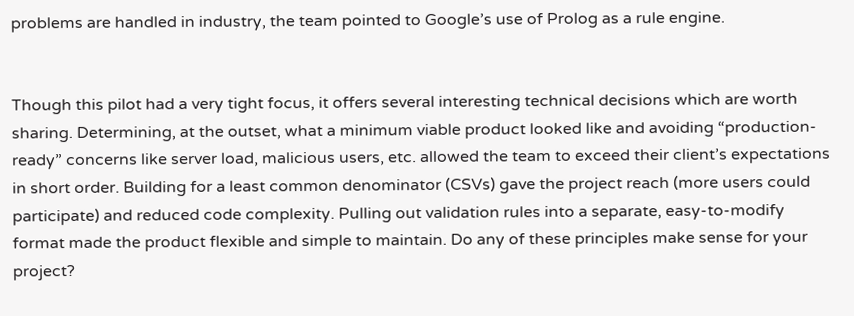problems are handled in industry, the team pointed to Google’s use of Prolog as a rule engine.


Though this pilot had a very tight focus, it offers several interesting technical decisions which are worth sharing. Determining, at the outset, what a minimum viable product looked like and avoiding “production-ready” concerns like server load, malicious users, etc. allowed the team to exceed their client’s expectations in short order. Building for a least common denominator (CSVs) gave the project reach (more users could participate) and reduced code complexity. Pulling out validation rules into a separate, easy-to-modify format made the product flexible and simple to maintain. Do any of these principles make sense for your project?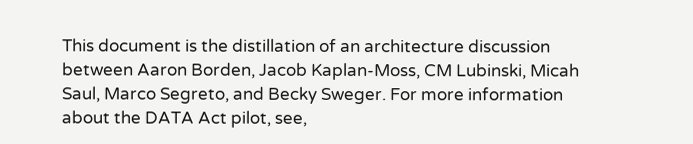This document is the distillation of an architecture discussion between Aaron Borden, Jacob Kaplan-Moss, CM Lubinski, Micah Saul, Marco Segreto, and Becky Sweger. For more information about the DATA Act pilot, see,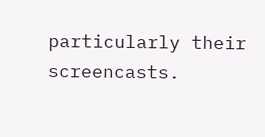particularly their screencasts.